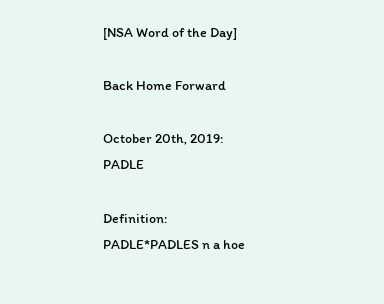[NSA Word of the Day]

Back Home Forward

October 20th, 2019: PADLE

Definition: PADLE*PADLES n a hoe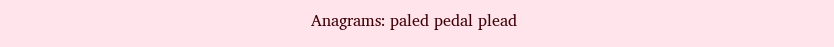Anagrams: paled pedal plead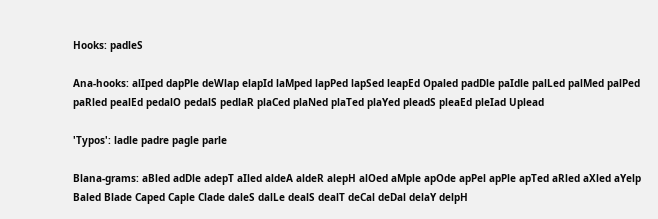Hooks: padleS

Ana-hooks: alIped dapPle deWlap elapId laMped lapPed lapSed leapEd Opaled padDle paIdle palLed palMed palPed paRled pealEd pedalO pedalS pedlaR plaCed plaNed plaTed plaYed pleadS pleaEd pleIad Uplead

'Typos': ladle padre pagle parle

Blana-grams: aBled adDle adepT aIled aldeA aldeR alepH alOed aMple apOde apPel apPle apTed aRled aXled aYelp Baled Blade Caped Caple Clade daleS dalLe dealS dealT deCal deDal delaY delpH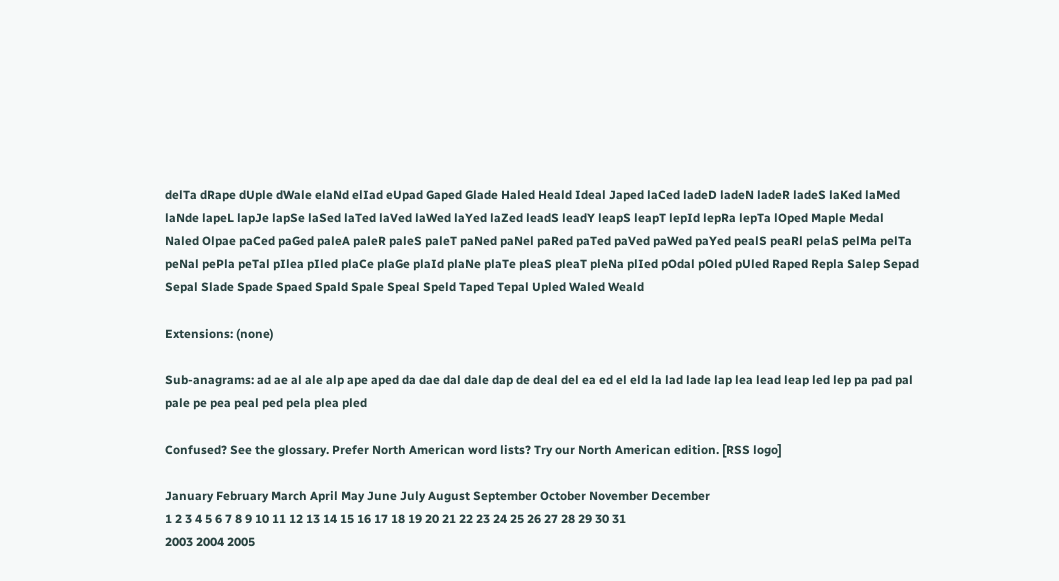delTa dRape dUple dWale elaNd elIad eUpad Gaped Glade Haled Heald Ideal Japed laCed ladeD ladeN ladeR ladeS laKed laMed laNde lapeL lapJe lapSe laSed laTed laVed laWed laYed laZed leadS leadY leapS leapT lepId lepRa lepTa lOped Maple Medal Naled Olpae paCed paGed paleA paleR paleS paleT paNed paNel paRed paTed paVed paWed paYed pealS peaRl pelaS pelMa pelTa peNal pePla peTal pIlea pIled plaCe plaGe plaId plaNe plaTe pleaS pleaT pleNa plIed pOdal pOled pUled Raped Repla Salep Sepad Sepal Slade Spade Spaed Spald Spale Speal Speld Taped Tepal Upled Waled Weald

Extensions: (none)

Sub-anagrams: ad ae al ale alp ape aped da dae dal dale dap de deal del ea ed el eld la lad lade lap lea lead leap led lep pa pad pal pale pe pea peal ped pela plea pled

Confused? See the glossary. Prefer North American word lists? Try our North American edition. [RSS logo]

January February March April May June July August September October November December
1 2 3 4 5 6 7 8 9 10 11 12 13 14 15 16 17 18 19 20 21 22 23 24 25 26 27 28 29 30 31
2003 2004 2005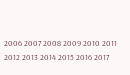2006 2007 2008 2009 2010 2011 2012 2013 2014 2015 2016 2017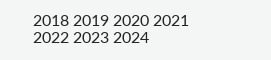2018 2019 2020 2021 2022 2023 2024